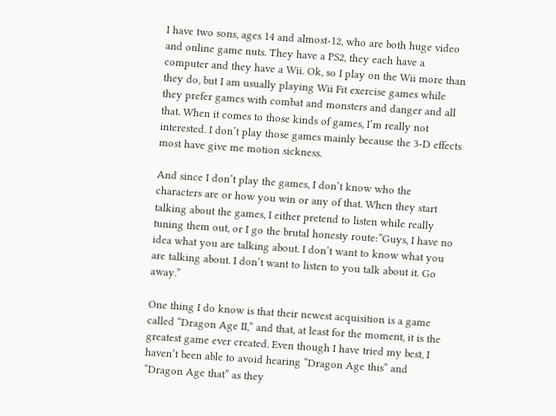I have two sons, ages 14 and almost-12, who are both huge video and online game nuts. They have a PS2, they each have a computer and they have a Wii. Ok, so I play on the Wii more than they do, but I am usually playing Wii Fit exercise games while they prefer games with combat and monsters and danger and all that. When it comes to those kinds of games, I’m really not interested. I don’t play those games mainly because the 3-D effects most have give me motion sickness.

And since I don’t play the games, I don’t know who the characters are or how you win or any of that. When they start talking about the games, I either pretend to listen while really tuning them out, or I go the brutal honesty route:”Guys, I have no idea what you are talking about. I don’t want to know what you are talking about. I don’t want to listen to you talk about it. Go away.”

One thing I do know is that their newest acquisition is a game called “Dragon Age II,” and that, at least for the moment, it is the greatest game ever created. Even though I have tried my best, I haven’t been able to avoid hearing “Dragon Age this” and “Dragon Age that” as they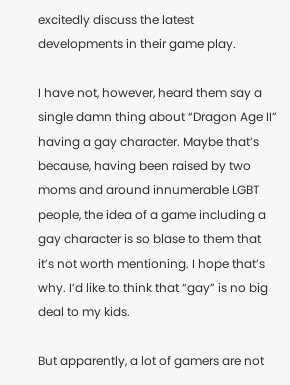excitedly discuss the latest developments in their game play.

I have not, however, heard them say a single damn thing about “Dragon Age II” having a gay character. Maybe that’s because, having been raised by two moms and around innumerable LGBT people, the idea of a game including a gay character is so blase to them that it’s not worth mentioning. I hope that’s why. I’d like to think that “gay” is no big deal to my kids.

But apparently, a lot of gamers are not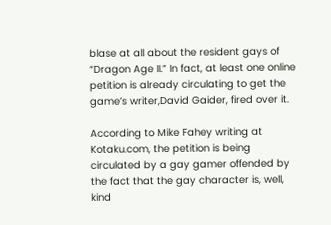blase at all about the resident gays of “Dragon Age II.” In fact, at least one online petition is already circulating to get the game’s writer,David Gaider, fired over it.

According to Mike Fahey writing at Kotaku.com, the petition is being circulated by a gay gamer offended by the fact that the gay character is, well, kind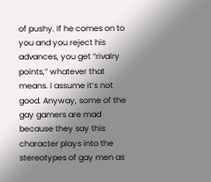of pushy. If he comes on to you and you reject his advances, you get “rivalry points,” whatever that means. I assume it’s not good. Anyway, some of the gay gamers are mad because they say this character plays into the stereotypes of gay men as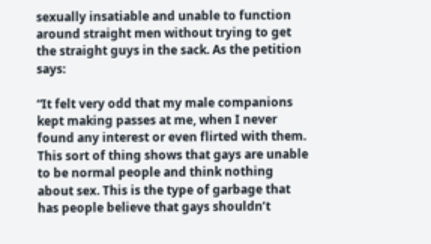sexually insatiable and unable to function around straight men without trying to get the straight guys in the sack. As the petition says:

“It felt very odd that my male companions kept making passes at me, when I never found any interest or even flirted with them. This sort of thing shows that gays are unable to be normal people and think nothing about sex. This is the type of garbage that has people believe that gays shouldn’t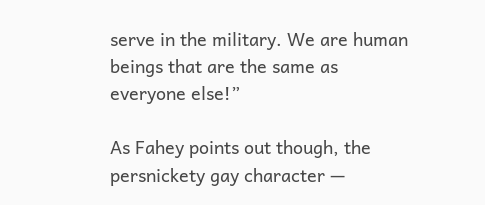serve in the military. We are human beings that are the same as everyone else!”

As Fahey points out though, the persnickety gay character —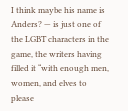I think maybe his name is Anders? — is just one of the LGBT characters in the game, the writers having filled it “with enough men, women, and elves to please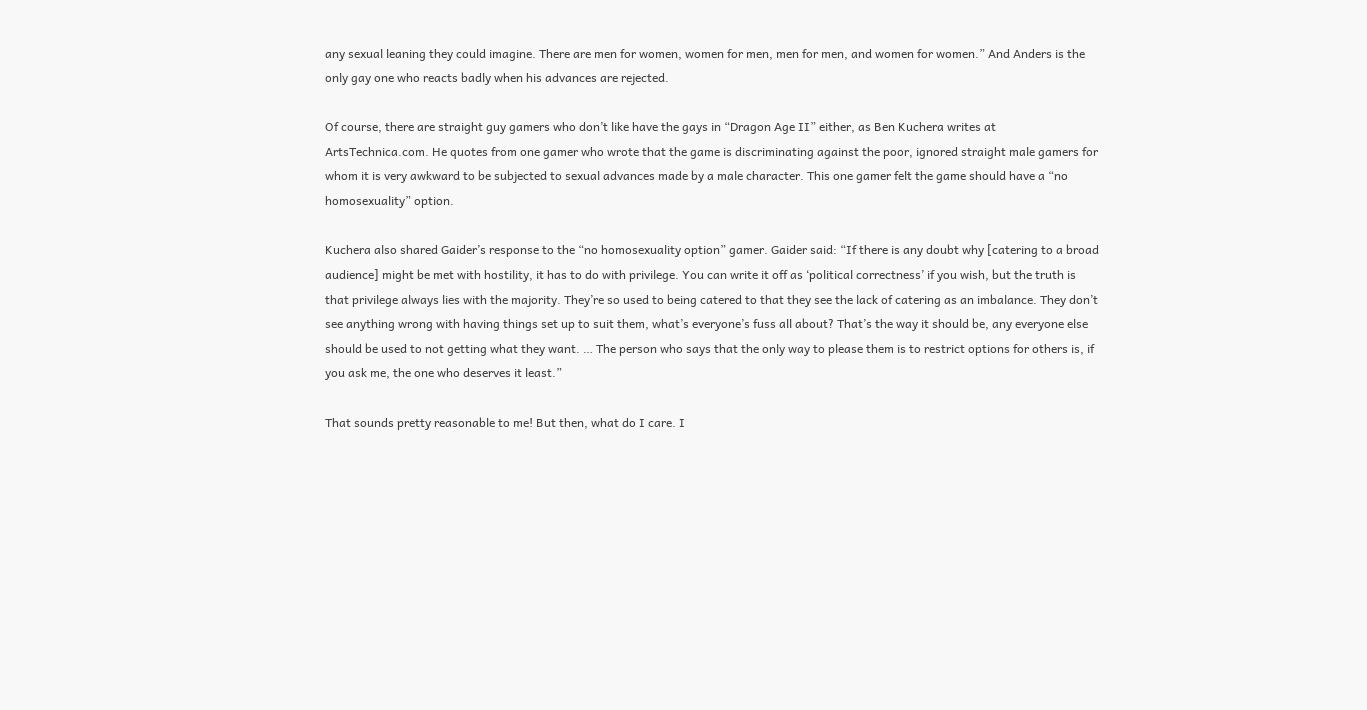any sexual leaning they could imagine. There are men for women, women for men, men for men, and women for women.” And Anders is the only gay one who reacts badly when his advances are rejected.

Of course, there are straight guy gamers who don’t like have the gays in “Dragon Age II” either, as Ben Kuchera writes at ArtsTechnica.com. He quotes from one gamer who wrote that the game is discriminating against the poor, ignored straight male gamers for whom it is very awkward to be subjected to sexual advances made by a male character. This one gamer felt the game should have a “no homosexuality” option.

Kuchera also shared Gaider’s response to the “no homosexuality option” gamer. Gaider said: “If there is any doubt why [catering to a broad audience] might be met with hostility, it has to do with privilege. You can write it off as ‘political correctness’ if you wish, but the truth is that privilege always lies with the majority. They’re so used to being catered to that they see the lack of catering as an imbalance. They don’t see anything wrong with having things set up to suit them, what’s everyone’s fuss all about? That’s the way it should be, any everyone else should be used to not getting what they want. … The person who says that the only way to please them is to restrict options for others is, if you ask me, the one who deserves it least.”

That sounds pretty reasonable to me! But then, what do I care. I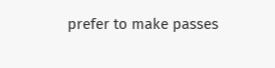prefer to make passes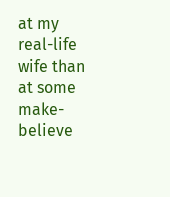at my real-life wife than at some make-believe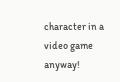character in a video game anyway!